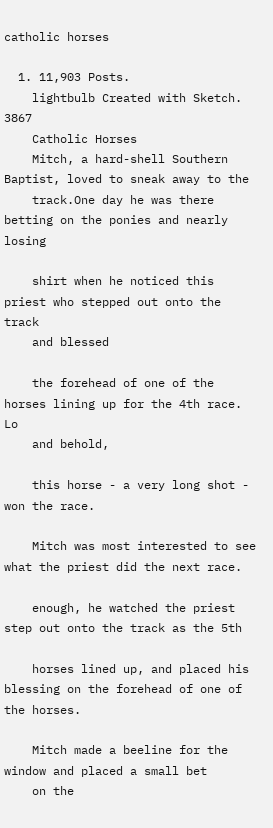catholic horses

  1. 11,903 Posts.
    lightbulb Created with Sketch. 3867
    Catholic Horses
    Mitch, a hard-shell Southern Baptist, loved to sneak away to the
    track.One day he was there betting on the ponies and nearly losing

    shirt when he noticed this priest who stepped out onto the track
    and blessed

    the forehead of one of the horses lining up for the 4th race. Lo
    and behold,

    this horse - a very long shot - won the race.

    Mitch was most interested to see what the priest did the next race.

    enough, he watched the priest step out onto the track as the 5th

    horses lined up, and placed his blessing on the forehead of one of the horses.

    Mitch made a beeline for the window and placed a small bet
    on the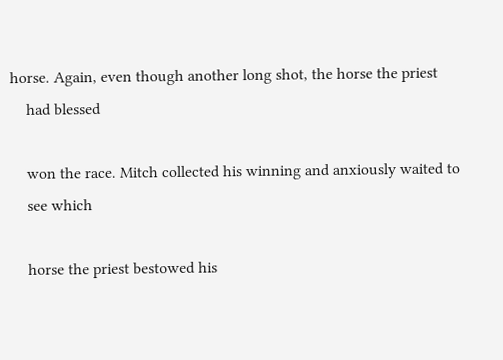horse. Again, even though another long shot, the horse the priest
    had blessed

    won the race. Mitch collected his winning and anxiously waited to
    see which

    horse the priest bestowed his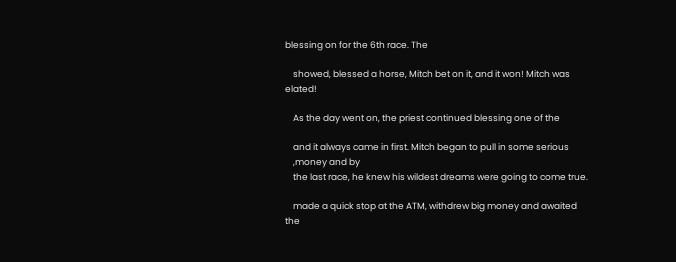blessing on for the 6th race. The

    showed, blessed a horse, Mitch bet on it, and it won! Mitch was elated!

    As the day went on, the priest continued blessing one of the

    and it always came in first. Mitch began to pull in some serious
    ,money and by
    the last race, he knew his wildest dreams were going to come true.

    made a quick stop at the ATM, withdrew big money and awaited the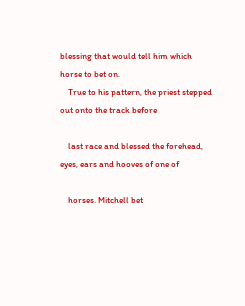blessing that would tell him which horse to bet on.
    True to his pattern, the priest stepped out onto the track before

    last race and blessed the forehead, eyes, ears and hooves of one of

    horses. Mitchell bet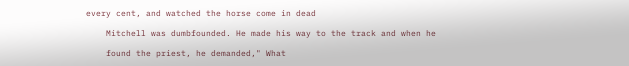every cent, and watched the horse come in dead

    Mitchell was dumbfounded. He made his way to the track and when he

    found the priest, he demanded," What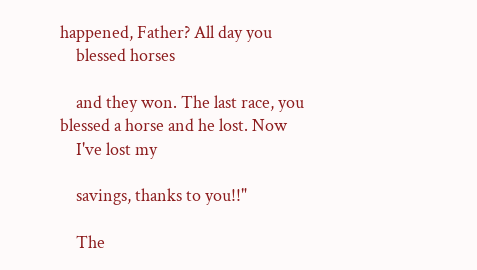happened, Father? All day you
    blessed horses

    and they won. The last race, you blessed a horse and he lost. Now
    I've lost my

    savings, thanks to you!!"

    The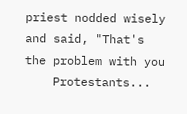priest nodded wisely and said, "That's the problem with you
    Protestants...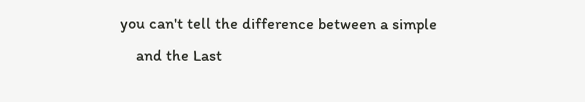you can't tell the difference between a simple
    and the Last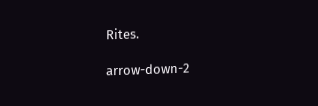Rites.

arrow-down-2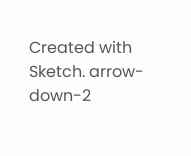Created with Sketch. arrow-down-2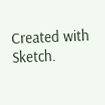Created with Sketch.